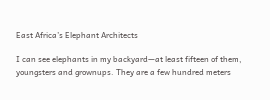East Africa’s Elephant Architects

I can see elephants in my backyard—at least fifteen of them, youngsters and grownups. They are a few hundred meters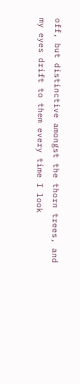off, but distinctive amongst the thorn trees, and my eyes drift to them every time I look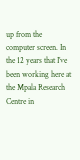up from the computer screen. In the 12 years that I’ve been working here at the Mpala Research Centre in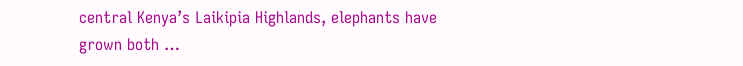central Kenya’s Laikipia Highlands, elephants have grown both …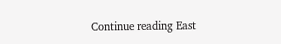Continue reading East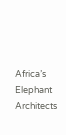Africa’s Elephant Architects